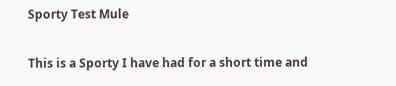Sporty Test Mule

This is a Sporty I have had for a short time and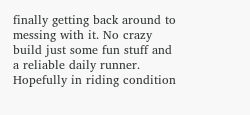finally getting back around to messing with it. No crazy build just some fun stuff and a reliable daily runner. Hopefully in riding condition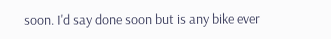soon. I'd say done soon but is any bike ever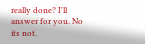really done? I'll answer for you. No its not.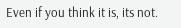Even if you think it is, its not.